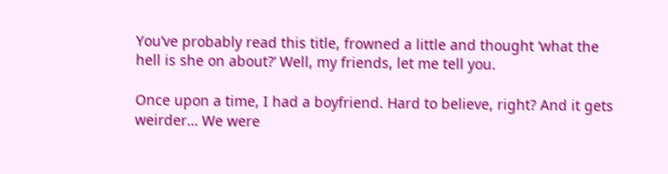You’ve probably read this title, frowned a little and thought ‘what the hell is she on about?’ Well, my friends, let me tell you.

Once upon a time, I had a boyfriend. Hard to believe, right? And it gets weirder… We were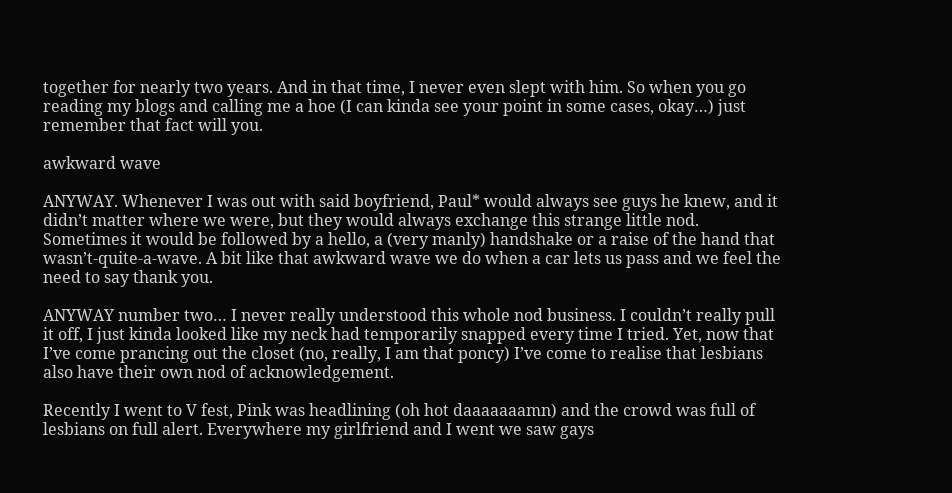together for nearly two years. And in that time, I never even slept with him. So when you go reading my blogs and calling me a hoe (I can kinda see your point in some cases, okay…) just remember that fact will you.

awkward wave

ANYWAY. Whenever I was out with said boyfriend, Paul* would always see guys he knew, and it didn’t matter where we were, but they would always exchange this strange little nod. Sometimes it would be followed by a hello, a (very manly) handshake or a raise of the hand that wasn’t-quite-a-wave. A bit like that awkward wave we do when a car lets us pass and we feel the need to say thank you.

ANYWAY number two… I never really understood this whole nod business. I couldn’t really pull it off, I just kinda looked like my neck had temporarily snapped every time I tried. Yet, now that I’ve come prancing out the closet (no, really, I am that poncy) I’ve come to realise that lesbians also have their own nod of acknowledgement.

Recently I went to V fest, Pink was headlining (oh hot daaaaaaamn) and the crowd was full of lesbians on full alert. Everywhere my girlfriend and I went we saw gays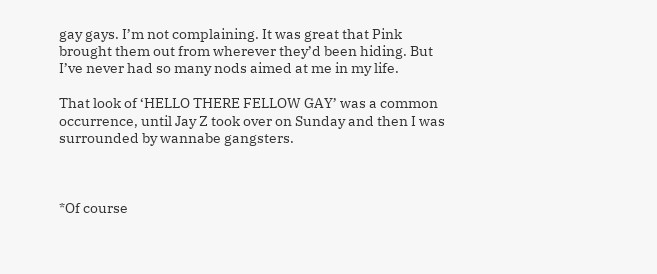gay gays. I’m not complaining. It was great that Pink brought them out from wherever they’d been hiding. But I’ve never had so many nods aimed at me in my life.

That look of ‘HELLO THERE FELLOW GAY’ was a common occurrence, until Jay Z took over on Sunday and then I was surrounded by wannabe gangsters.



*Of course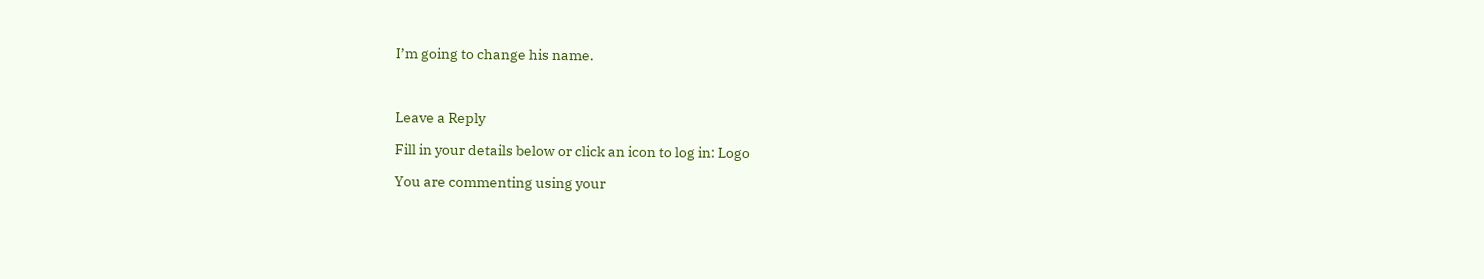I’m going to change his name.



Leave a Reply

Fill in your details below or click an icon to log in: Logo

You are commenting using your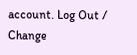account. Log Out /  Change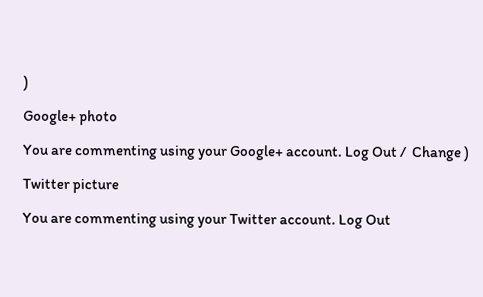)

Google+ photo

You are commenting using your Google+ account. Log Out /  Change )

Twitter picture

You are commenting using your Twitter account. Log Out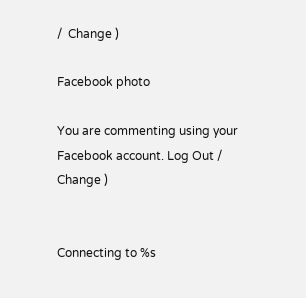/  Change )

Facebook photo

You are commenting using your Facebook account. Log Out /  Change )


Connecting to %s